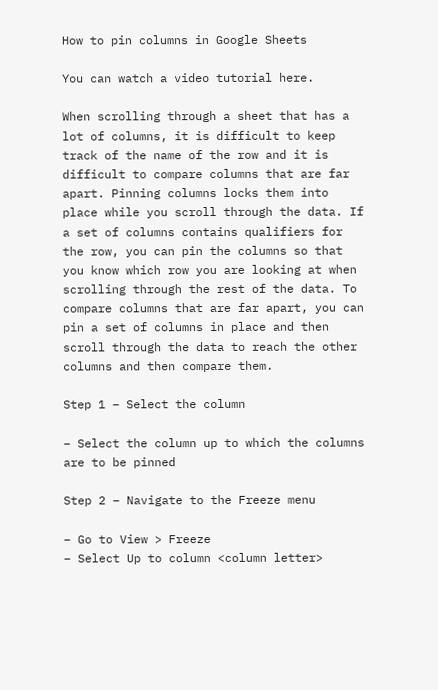How to pin columns in Google Sheets

You can watch a video tutorial here.

When scrolling through a sheet that has a lot of columns, it is difficult to keep track of the name of the row and it is difficult to compare columns that are far apart. Pinning columns locks them into place while you scroll through the data. If a set of columns contains qualifiers for the row, you can pin the columns so that you know which row you are looking at when scrolling through the rest of the data. To compare columns that are far apart, you can pin a set of columns in place and then scroll through the data to reach the other columns and then compare them.

Step 1 – Select the column

– Select the column up to which the columns are to be pinned

Step 2 – Navigate to the Freeze menu

– Go to View > Freeze
– Select Up to column <column letter>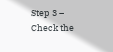Step 3 – Check the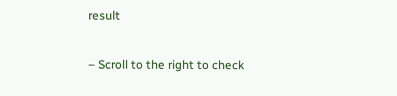result

– Scroll to the right to check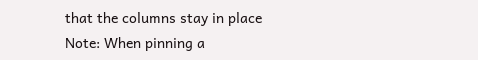that the columns stay in place
Note: When pinning a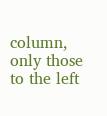column, only those to the left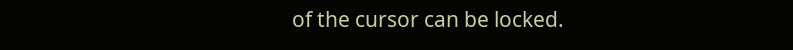of the cursor can be locked.